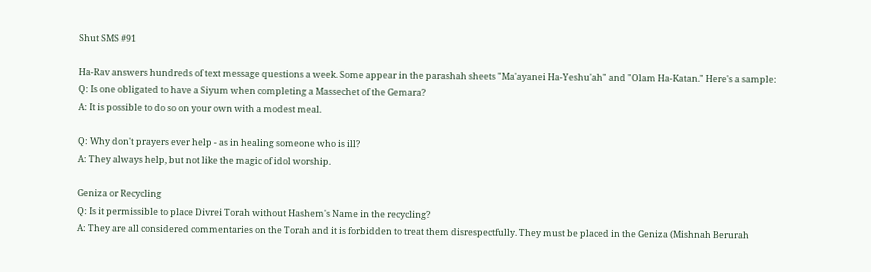Shut SMS #91

Ha-Rav answers hundreds of text message questions a week. Some appear in the parashah sheets "Ma'ayanei Ha-Yeshu'ah" and "Olam Ha-Katan." Here's a sample:
Q: Is one obligated to have a Siyum when completing a Massechet of the Gemara?
A: It is possible to do so on your own with a modest meal.

Q: Why don't prayers ever help - as in healing someone who is ill?
A: They always help, but not like the magic of idol worship.

Geniza or Recycling
Q: Is it permissible to place Divrei Torah without Hashem's Name in the recycling?
A: They are all considered commentaries on the Torah and it is forbidden to treat them disrespectfully. They must be placed in the Geniza (Mishnah Berurah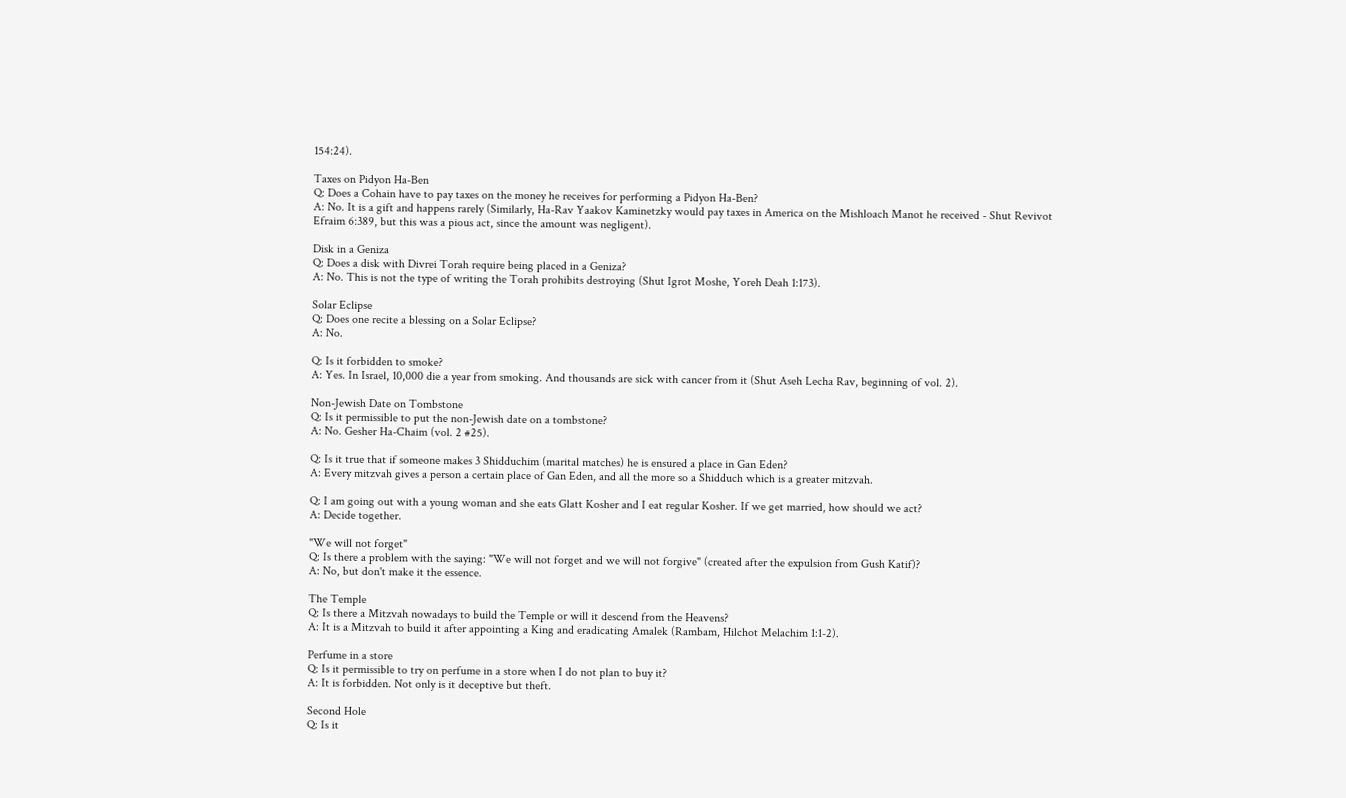154:24).

Taxes on Pidyon Ha-Ben
Q: Does a Cohain have to pay taxes on the money he receives for performing a Pidyon Ha-Ben?
A: No. It is a gift and happens rarely (Similarly, Ha-Rav Yaakov Kaminetzky would pay taxes in America on the Mishloach Manot he received - Shut Revivot Efraim 6:389, but this was a pious act, since the amount was negligent).

Disk in a Geniza
Q: Does a disk with Divrei Torah require being placed in a Geniza?
A: No. This is not the type of writing the Torah prohibits destroying (Shut Igrot Moshe, Yoreh Deah 1:173).

Solar Eclipse
Q: Does one recite a blessing on a Solar Eclipse?
A: No.

Q: Is it forbidden to smoke?
A: Yes. In Israel, 10,000 die a year from smoking. And thousands are sick with cancer from it (Shut Aseh Lecha Rav, beginning of vol. 2).

Non-Jewish Date on Tombstone
Q: Is it permissible to put the non-Jewish date on a tombstone?
A: No. Gesher Ha-Chaim (vol. 2 #25).

Q: Is it true that if someone makes 3 Shidduchim (marital matches) he is ensured a place in Gan Eden?
A: Every mitzvah gives a person a certain place of Gan Eden, and all the more so a Shidduch which is a greater mitzvah.

Q: I am going out with a young woman and she eats Glatt Kosher and I eat regular Kosher. If we get married, how should we act?
A: Decide together.

"We will not forget"
Q: Is there a problem with the saying: "We will not forget and we will not forgive" (created after the expulsion from Gush Katif)?
A: No, but don't make it the essence.

The Temple
Q: Is there a Mitzvah nowadays to build the Temple or will it descend from the Heavens?
A: It is a Mitzvah to build it after appointing a King and eradicating Amalek (Rambam, Hilchot Melachim 1:1-2).

Perfume in a store
Q: Is it permissible to try on perfume in a store when I do not plan to buy it?
A: It is forbidden. Not only is it deceptive but theft.

Second Hole
Q: Is it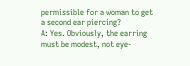permissible for a woman to get a second ear piercing?
A: Yes. Obviously, the earring must be modest, not eye-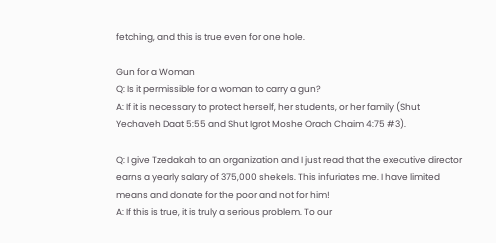fetching, and this is true even for one hole.

Gun for a Woman
Q: Is it permissible for a woman to carry a gun?
A: If it is necessary to protect herself, her students, or her family (Shut Yechaveh Daat 5:55 and Shut Igrot Moshe Orach Chaim 4:75 #3).

Q: I give Tzedakah to an organization and I just read that the executive director earns a yearly salary of 375,000 shekels. This infuriates me. I have limited means and donate for the poor and not for him!
A: If this is true, it is truly a serious problem. To our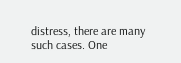distress, there are many such cases. One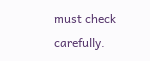must check carefully.